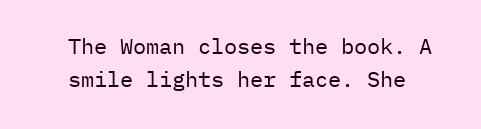The Woman closes the book. A smile lights her face. She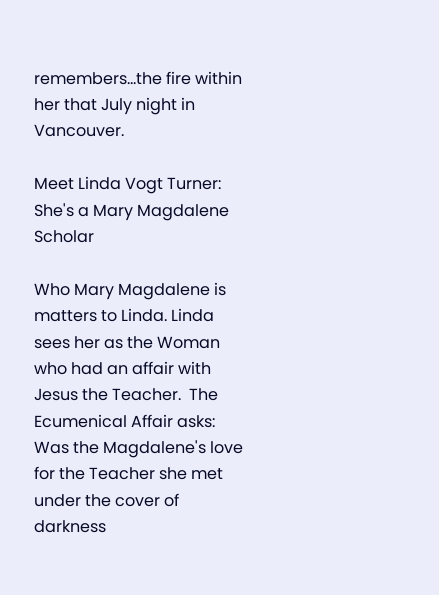remembers...the fire within her that July night in Vancouver.

Meet Linda Vogt Turner:  She's a Mary Magdalene Scholar

Who Mary Magdalene is matters to Linda. Linda sees her as the Woman who had an affair with Jesus the Teacher.  The Ecumenical Affair asks: Was the Magdalene's love for the Teacher she met under the cover of darkness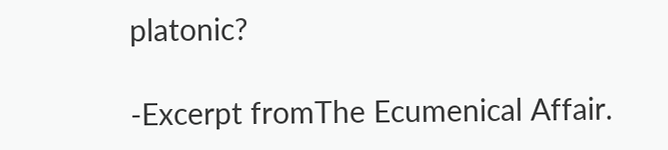platonic?

-Excerpt fromThe Ecumenical Affair.